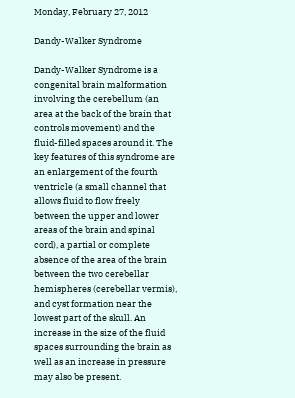Monday, February 27, 2012

Dandy-Walker Syndrome

Dandy-Walker Syndrome is a congenital brain malformation involving the cerebellum (an area at the back of the brain that controls movement) and the fluid-filled spaces around it. The key features of this syndrome are an enlargement of the fourth ventricle (a small channel that allows fluid to flow freely between the upper and lower areas of the brain and spinal cord), a partial or complete absence of the area of the brain between the two cerebellar hemispheres (cerebellar vermis), and cyst formation near the lowest part of the skull. An increase in the size of the fluid spaces surrounding the brain as well as an increase in pressure may also be present.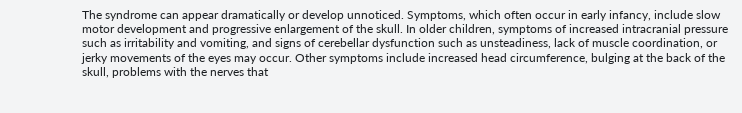The syndrome can appear dramatically or develop unnoticed. Symptoms, which often occur in early infancy, include slow motor development and progressive enlargement of the skull. In older children, symptoms of increased intracranial pressure such as irritability and vomiting, and signs of cerebellar dysfunction such as unsteadiness, lack of muscle coordination, or jerky movements of the eyes may occur. Other symptoms include increased head circumference, bulging at the back of the skull, problems with the nerves that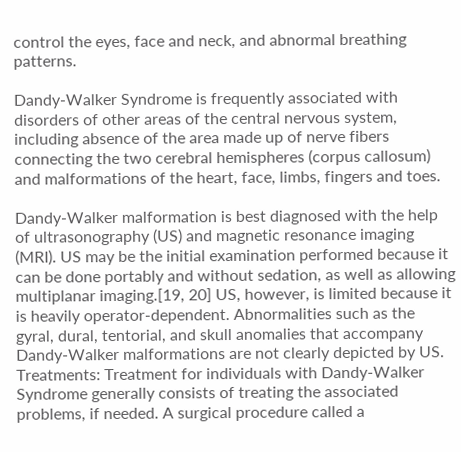control the eyes, face and neck, and abnormal breathing patterns.

Dandy-Walker Syndrome is frequently associated with disorders of other areas of the central nervous system, including absence of the area made up of nerve fibers connecting the two cerebral hemispheres (corpus callosum) and malformations of the heart, face, limbs, fingers and toes.

Dandy-Walker malformation is best diagnosed with the help of ultrasonography (US) and magnetic resonance imaging (MRI). US may be the initial examination performed because it can be done portably and without sedation, as well as allowing multiplanar imaging.[19, 20] US, however, is limited because it is heavily operator-dependent. Abnormalities such as the gyral, dural, tentorial, and skull anomalies that accompany Dandy-Walker malformations are not clearly depicted by US.
Treatments: Treatment for individuals with Dandy-Walker Syndrome generally consists of treating the associated problems, if needed. A surgical procedure called a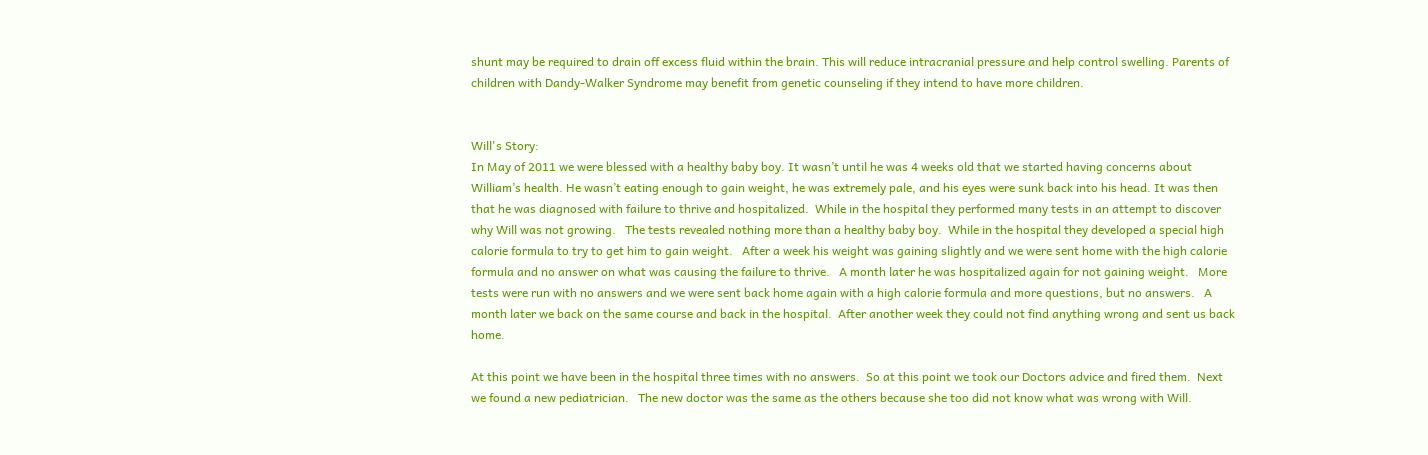shunt may be required to drain off excess fluid within the brain. This will reduce intracranial pressure and help control swelling. Parents of children with Dandy-Walker Syndrome may benefit from genetic counseling if they intend to have more children.


Will's Story:
In May of 2011 we were blessed with a healthy baby boy. It wasn’t until he was 4 weeks old that we started having concerns about William’s health. He wasn’t eating enough to gain weight, he was extremely pale, and his eyes were sunk back into his head. It was then that he was diagnosed with failure to thrive and hospitalized.  While in the hospital they performed many tests in an attempt to discover why Will was not growing.   The tests revealed nothing more than a healthy baby boy.  While in the hospital they developed a special high calorie formula to try to get him to gain weight.   After a week his weight was gaining slightly and we were sent home with the high calorie formula and no answer on what was causing the failure to thrive.   A month later he was hospitalized again for not gaining weight.   More tests were run with no answers and we were sent back home again with a high calorie formula and more questions, but no answers.   A month later we back on the same course and back in the hospital.  After another week they could not find anything wrong and sent us back home.

At this point we have been in the hospital three times with no answers.  So at this point we took our Doctors advice and fired them.  Next we found a new pediatrician.   The new doctor was the same as the others because she too did not know what was wrong with Will.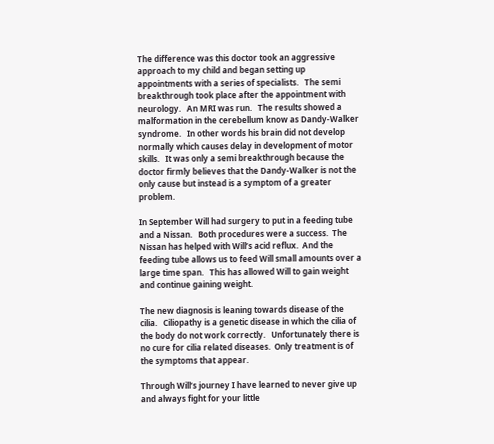The difference was this doctor took an aggressive approach to my child and began setting up appointments with a series of specialists.   The semi breakthrough took place after the appointment with neurology.   An MRI was run.   The results showed a malformation in the cerebellum know as Dandy-Walker syndrome.   In other words his brain did not develop normally which causes delay in development of motor skills.   It was only a semi breakthrough because the doctor firmly believes that the Dandy-Walker is not the only cause but instead is a symptom of a greater problem.

In September Will had surgery to put in a feeding tube and a Nissan.   Both procedures were a success.  The Nissan has helped with Will’s acid reflux.  And the feeding tube allows us to feed Will small amounts over a large time span.   This has allowed Will to gain weight and continue gaining weight.

The new diagnosis is leaning towards disease of the cilia.   Ciliopathy is a genetic disease in which the cilia of the body do not work correctly.   Unfortunately there is no cure for cilia related diseases.  Only treatment is of the symptoms that appear.

Through Will’s journey I have learned to never give up and always fight for your little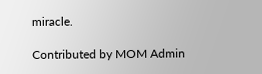miracle.

Contributed by MOM Admin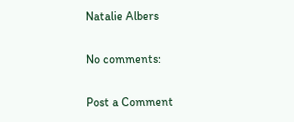Natalie Albers

No comments:

Post a Comment